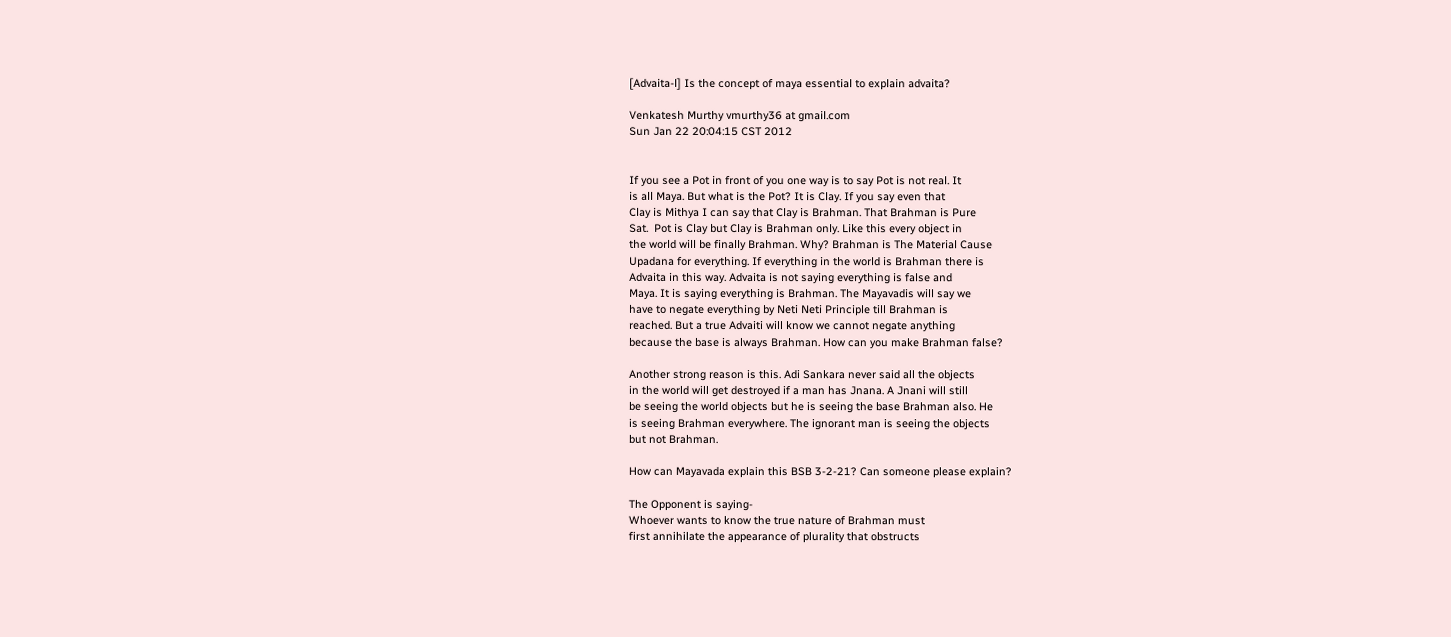[Advaita-l] Is the concept of maya essential to explain advaita?

Venkatesh Murthy vmurthy36 at gmail.com
Sun Jan 22 20:04:15 CST 2012


If you see a Pot in front of you one way is to say Pot is not real. It
is all Maya. But what is the Pot? It is Clay. If you say even that
Clay is Mithya I can say that Clay is Brahman. That Brahman is Pure
Sat.  Pot is Clay but Clay is Brahman only. Like this every object in
the world will be finally Brahman. Why? Brahman is The Material Cause
Upadana for everything. If everything in the world is Brahman there is
Advaita in this way. Advaita is not saying everything is false and
Maya. It is saying everything is Brahman. The Mayavadis will say we
have to negate everything by Neti Neti Principle till Brahman is
reached. But a true Advaiti will know we cannot negate anything
because the base is always Brahman. How can you make Brahman false?

Another strong reason is this. Adi Sankara never said all the objects
in the world will get destroyed if a man has Jnana. A Jnani will still
be seeing the world objects but he is seeing the base Brahman also. He
is seeing Brahman everywhere. The ignorant man is seeing the objects
but not Brahman.

How can Mayavada explain this BSB 3-2-21? Can someone please explain?

The Opponent is saying-
Whoever wants to know the true nature of Brahman must
first annihilate the appearance of plurality that obstructs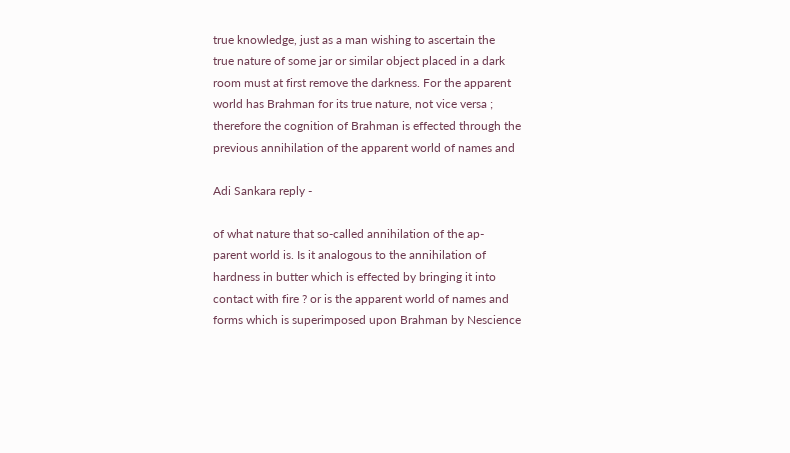true knowledge, just as a man wishing to ascertain the
true nature of some jar or similar object placed in a dark
room must at first remove the darkness. For the apparent
world has Brahman for its true nature, not vice versa ;
therefore the cognition of Brahman is effected through the
previous annihilation of the apparent world of names and

Adi Sankara reply -

of what nature that so-called annihilation of the ap-
parent world is. Is it analogous to the annihilation of
hardness in butter which is effected by bringing it into
contact with fire ? or is the apparent world of names and
forms which is superimposed upon Brahman by Nescience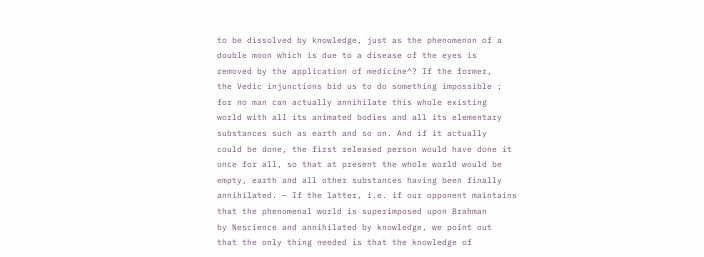to be dissolved by knowledge, just as the phenomenon of a
double moon which is due to a disease of the eyes is
removed by the application of medicine^? If the former,
the Vedic injunctions bid us to do something impossible ;
for no man can actually annihilate this whole existing
world with all its animated bodies and all its elementary
substances such as earth and so on. And if it actually
could be done, the first released person would have done it
once for all, so that at present the whole world would be
empty, earth and all other substances having been finally
annihilated. — If the latter, i.e. if our opponent maintains
that the phenomenal world is superimposed upon Brahman
by Nescience and annihilated by knowledge, we point out
that the only thing needed is that the knowledge of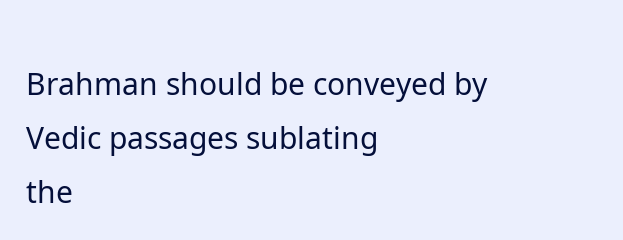Brahman should be conveyed by Vedic passages sublating
the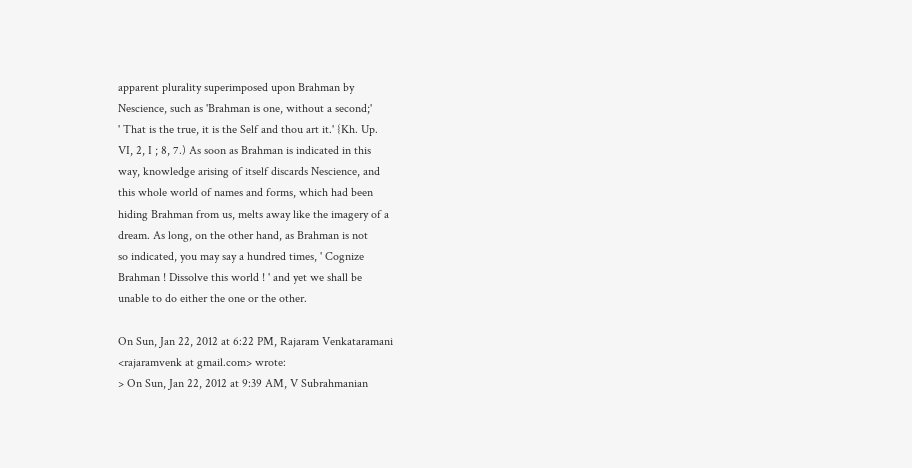apparent plurality superimposed upon Brahman by
Nescience, such as 'Brahman is one, without a second;'
' That is the true, it is the Self and thou art it.' {Kh. Up.
VI, 2, I ; 8, 7.) As soon as Brahman is indicated in this
way, knowledge arising of itself discards Nescience, and
this whole world of names and forms, which had been
hiding Brahman from us, melts away like the imagery of a
dream. As long, on the other hand, as Brahman is not
so indicated, you may say a hundred times, ' Cognize
Brahman ! Dissolve this world ! ' and yet we shall be
unable to do either the one or the other.

On Sun, Jan 22, 2012 at 6:22 PM, Rajaram Venkataramani
<rajaramvenk at gmail.com> wrote:
> On Sun, Jan 22, 2012 at 9:39 AM, V Subrahmanian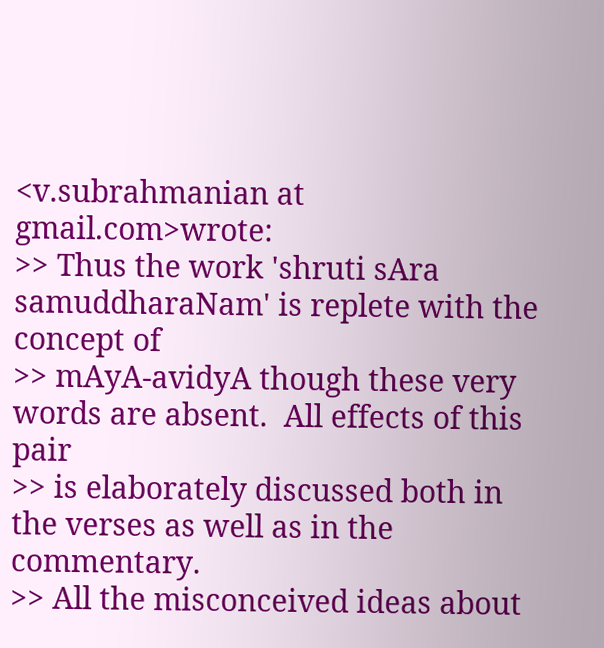<v.subrahmanian at gmail.com>wrote:
>> Thus the work 'shruti sAra samuddharaNam' is replete with the concept of
>> mAyA-avidyA though these very words are absent.  All effects of this pair
>> is elaborately discussed both in the verses as well as in the commentary.
>> All the misconceived ideas about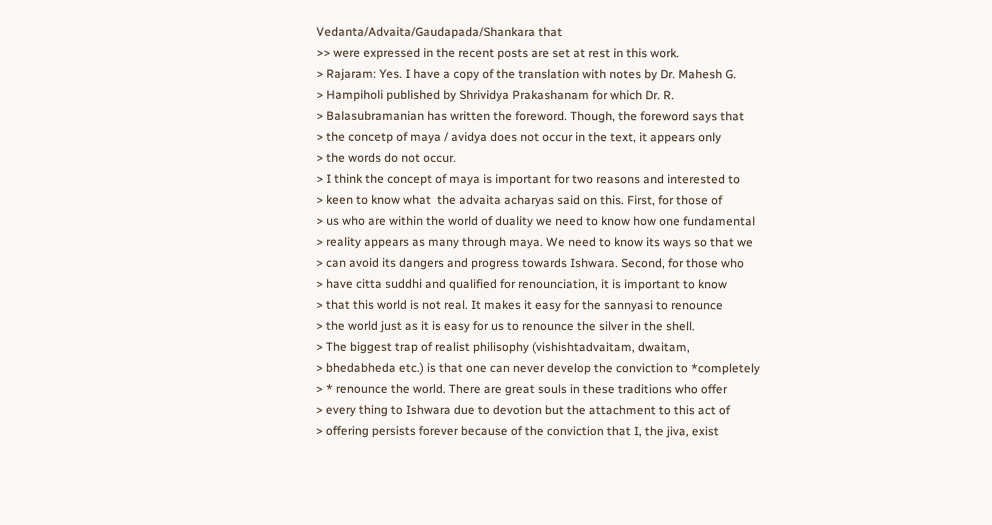Vedanta/Advaita/Gaudapada/Shankara that
>> were expressed in the recent posts are set at rest in this work.
> Rajaram: Yes. I have a copy of the translation with notes by Dr. Mahesh G.
> Hampiholi published by Shrividya Prakashanam for which Dr. R.
> Balasubramanian has written the foreword. Though, the foreword says that
> the concetp of maya / avidya does not occur in the text, it appears only
> the words do not occur.
> I think the concept of maya is important for two reasons and interested to
> keen to know what  the advaita acharyas said on this. First, for those of
> us who are within the world of duality we need to know how one fundamental
> reality appears as many through maya. We need to know its ways so that we
> can avoid its dangers and progress towards Ishwara. Second, for those who
> have citta suddhi and qualified for renounciation, it is important to know
> that this world is not real. It makes it easy for the sannyasi to renounce
> the world just as it is easy for us to renounce the silver in the shell.
> The biggest trap of realist philisophy (vishishtadvaitam, dwaitam,
> bhedabheda etc.) is that one can never develop the conviction to *completely
> * renounce the world. There are great souls in these traditions who offer
> every thing to Ishwara due to devotion but the attachment to this act of
> offering persists forever because of the conviction that I, the jiva, exist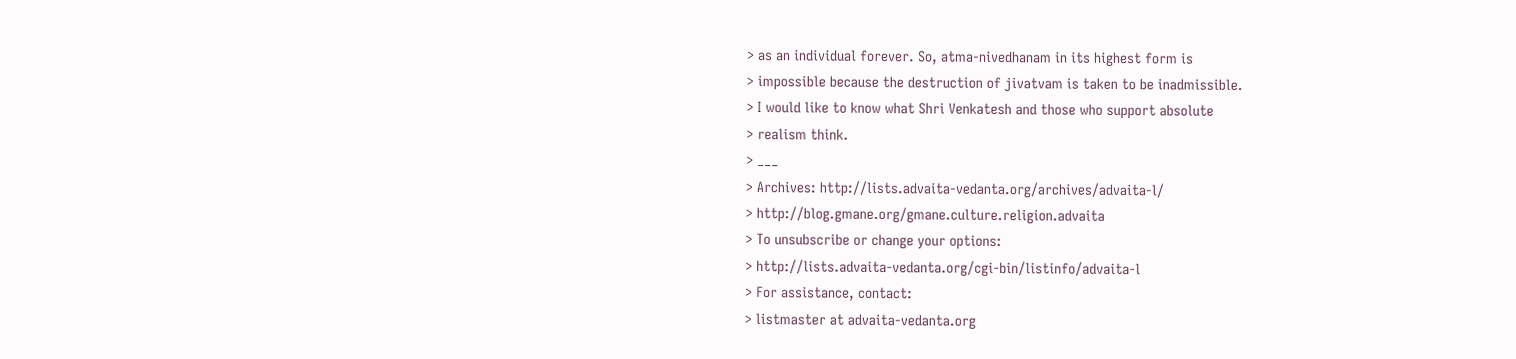> as an individual forever. So, atma-nivedhanam in its highest form is
> impossible because the destruction of jivatvam is taken to be inadmissible.
> I would like to know what Shri Venkatesh and those who support absolute
> realism think.
> ___
> Archives: http://lists.advaita-vedanta.org/archives/advaita-l/
> http://blog.gmane.org/gmane.culture.religion.advaita
> To unsubscribe or change your options:
> http://lists.advaita-vedanta.org/cgi-bin/listinfo/advaita-l
> For assistance, contact:
> listmaster at advaita-vedanta.org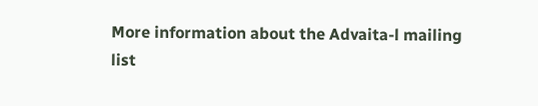More information about the Advaita-l mailing list